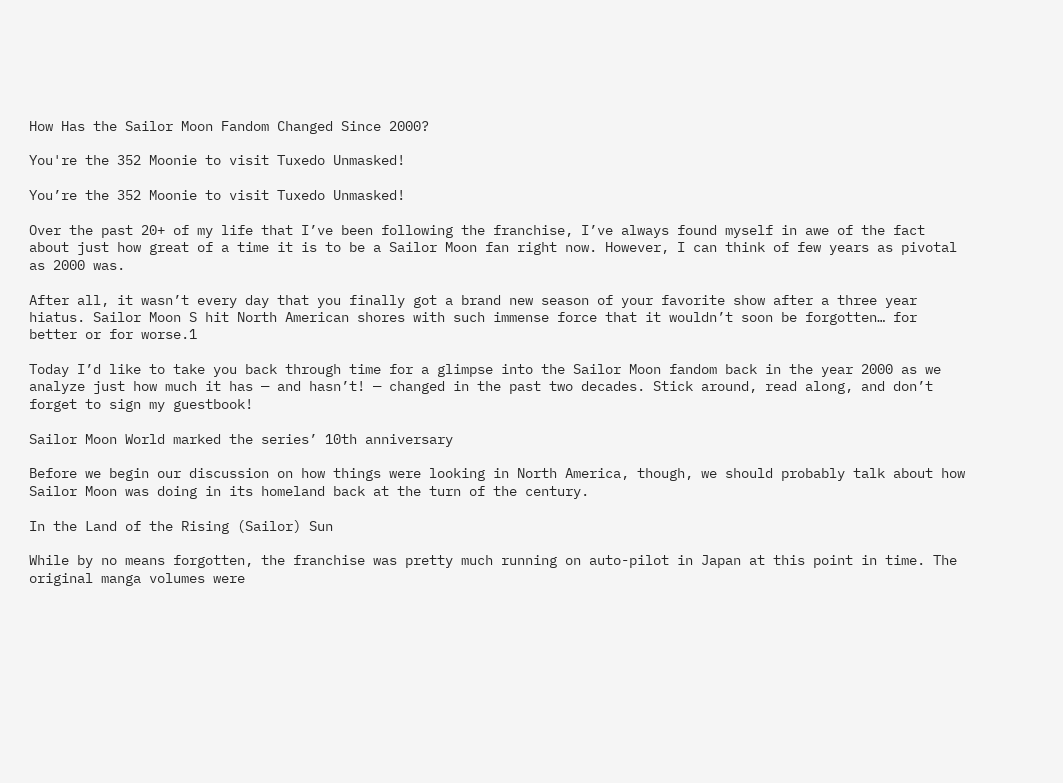How Has the Sailor Moon Fandom Changed Since 2000?

You're the 352 Moonie to visit Tuxedo Unmasked!

You’re the 352 Moonie to visit Tuxedo Unmasked!

Over the past 20+ of my life that I’ve been following the franchise, I’ve always found myself in awe of the fact about just how great of a time it is to be a Sailor Moon fan right now. However, I can think of few years as pivotal as 2000 was.

After all, it wasn’t every day that you finally got a brand new season of your favorite show after a three year hiatus. Sailor Moon S hit North American shores with such immense force that it wouldn’t soon be forgotten… for better or for worse.1

Today I’d like to take you back through time for a glimpse into the Sailor Moon fandom back in the year 2000 as we analyze just how much it has — and hasn’t! — changed in the past two decades. Stick around, read along, and don’t forget to sign my guestbook!

Sailor Moon World marked the series’ 10th anniversary

Before we begin our discussion on how things were looking in North America, though, we should probably talk about how Sailor Moon was doing in its homeland back at the turn of the century.

In the Land of the Rising (Sailor) Sun

While by no means forgotten, the franchise was pretty much running on auto-pilot in Japan at this point in time. The original manga volumes were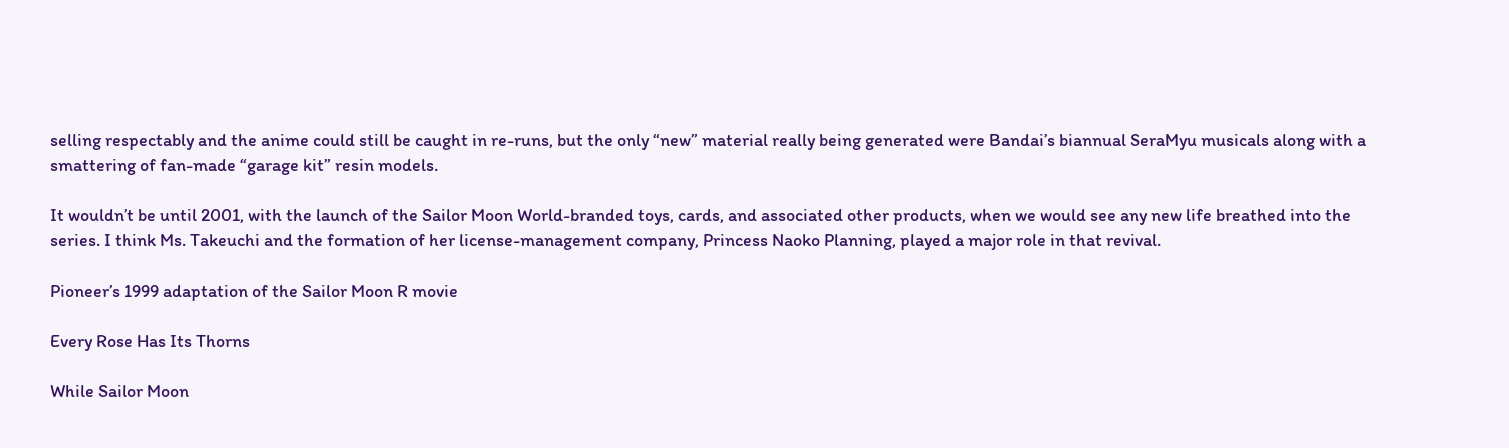selling respectably and the anime could still be caught in re-runs, but the only “new” material really being generated were Bandai’s biannual SeraMyu musicals along with a smattering of fan-made “garage kit” resin models.

It wouldn’t be until 2001, with the launch of the Sailor Moon World-branded toys, cards, and associated other products, when we would see any new life breathed into the series. I think Ms. Takeuchi and the formation of her license-management company, Princess Naoko Planning, played a major role in that revival.

Pioneer’s 1999 adaptation of the Sailor Moon R movie

Every Rose Has Its Thorns

While Sailor Moon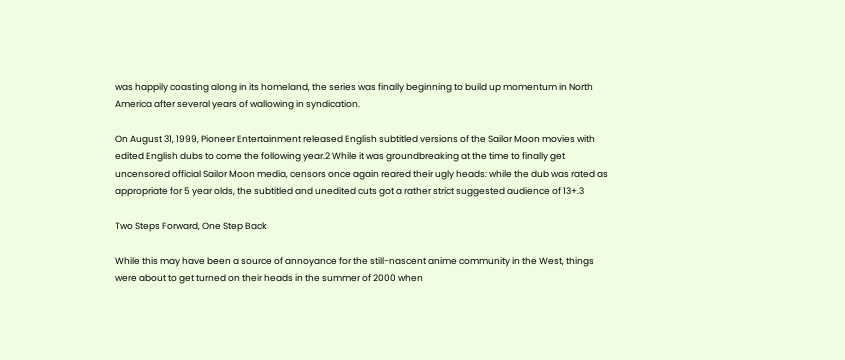was happily coasting along in its homeland, the series was finally beginning to build up momentum in North America after several years of wallowing in syndication.

On August 31, 1999, Pioneer Entertainment released English subtitled versions of the Sailor Moon movies with edited English dubs to come the following year.2 While it was groundbreaking at the time to finally get uncensored official Sailor Moon media, censors once again reared their ugly heads: while the dub was rated as appropriate for 5 year olds, the subtitled and unedited cuts got a rather strict suggested audience of 13+.3

Two Steps Forward, One Step Back

While this may have been a source of annoyance for the still-nascent anime community in the West, things were about to get turned on their heads in the summer of 2000 when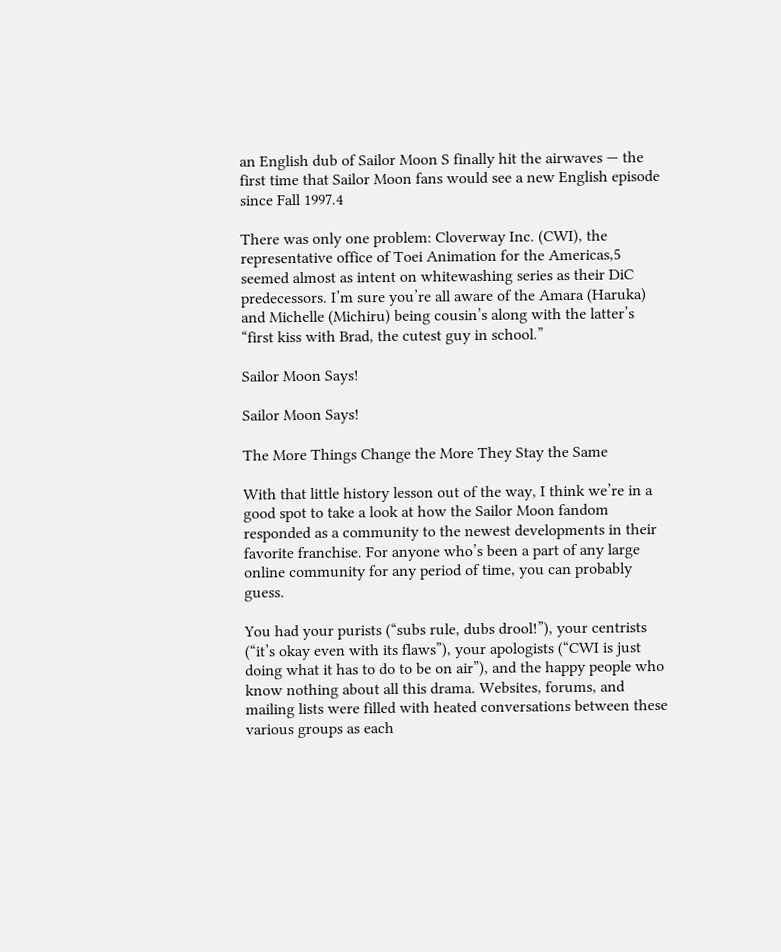an English dub of Sailor Moon S finally hit the airwaves — the first time that Sailor Moon fans would see a new English episode since Fall 1997.4

There was only one problem: Cloverway Inc. (CWI), the representative office of Toei Animation for the Americas,5 seemed almost as intent on whitewashing series as their DiC predecessors. I’m sure you’re all aware of the Amara (Haruka) and Michelle (Michiru) being cousin’s along with the latter’s “first kiss with Brad, the cutest guy in school.”

Sailor Moon Says!

Sailor Moon Says!

The More Things Change the More They Stay the Same

With that little history lesson out of the way, I think we’re in a good spot to take a look at how the Sailor Moon fandom responded as a community to the newest developments in their favorite franchise. For anyone who’s been a part of any large online community for any period of time, you can probably guess.

You had your purists (“subs rule, dubs drool!”), your centrists (“it’s okay even with its flaws”), your apologists (“CWI is just doing what it has to do to be on air”), and the happy people who know nothing about all this drama. Websites, forums, and mailing lists were filled with heated conversations between these various groups as each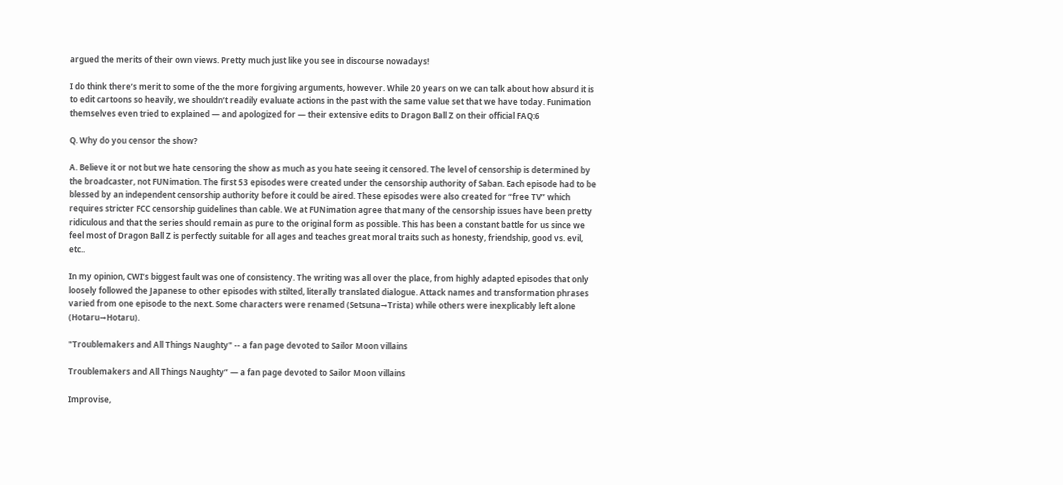argued the merits of their own views. Pretty much just like you see in discourse nowadays!

I do think there’s merit to some of the the more forgiving arguments, however. While 20 years on we can talk about how absurd it is to edit cartoons so heavily, we shouldn’t readily evaluate actions in the past with the same value set that we have today. Funimation themselves even tried to explained — and apologized for — their extensive edits to Dragon Ball Z on their official FAQ:6

Q. Why do you censor the show?

A. Believe it or not but we hate censoring the show as much as you hate seeing it censored. The level of censorship is determined by the broadcaster, not FUNimation. The first 53 episodes were created under the censorship authority of Saban. Each episode had to be blessed by an independent censorship authority before it could be aired. These episodes were also created for “free TV” which requires stricter FCC censorship guidelines than cable. We at FUNimation agree that many of the censorship issues have been pretty ridiculous and that the series should remain as pure to the original form as possible. This has been a constant battle for us since we feel most of Dragon Ball Z is perfectly suitable for all ages and teaches great moral traits such as honesty, friendship, good vs. evil, etc..

In my opinion, CWI’s biggest fault was one of consistency. The writing was all over the place, from highly adapted episodes that only loosely followed the Japanese to other episodes with stilted, literally translated dialogue. Attack names and transformation phrases varied from one episode to the next. Some characters were renamed (Setsuna→Trista) while others were inexplicably left alone (Hotaru→Hotaru).

"Troublemakers and All Things Naughty" -- a fan page devoted to Sailor Moon villains

Troublemakers and All Things Naughty” — a fan page devoted to Sailor Moon villains

Improvise,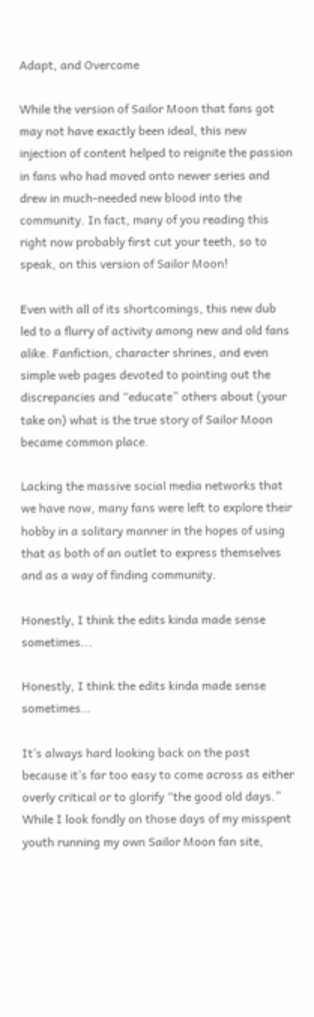Adapt, and Overcome

While the version of Sailor Moon that fans got may not have exactly been ideal, this new injection of content helped to reignite the passion in fans who had moved onto newer series and drew in much-needed new blood into the community. In fact, many of you reading this right now probably first cut your teeth, so to speak, on this version of Sailor Moon!

Even with all of its shortcomings, this new dub led to a flurry of activity among new and old fans alike. Fanfiction, character shrines, and even simple web pages devoted to pointing out the discrepancies and “educate” others about (your take on) what is the true story of Sailor Moon became common place.

Lacking the massive social media networks that we have now, many fans were left to explore their hobby in a solitary manner in the hopes of using that as both of an outlet to express themselves and as a way of finding community.

Honestly, I think the edits kinda made sense sometimes...

Honestly, I think the edits kinda made sense sometimes…

It’s always hard looking back on the past because it’s far too easy to come across as either overly critical or to glorify “the good old days.” While I look fondly on those days of my misspent youth running my own Sailor Moon fan site,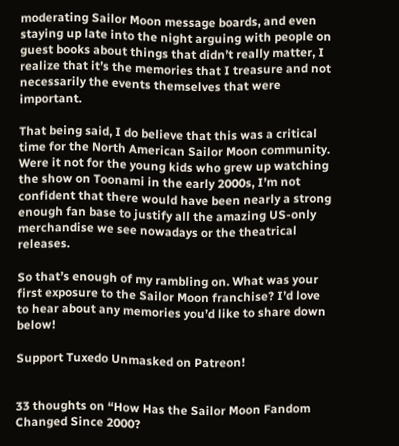moderating Sailor Moon message boards, and even staying up late into the night arguing with people on guest books about things that didn’t really matter, I realize that it’s the memories that I treasure and not necessarily the events themselves that were important.

That being said, I do believe that this was a critical time for the North American Sailor Moon community. Were it not for the young kids who grew up watching the show on Toonami in the early 2000s, I’m not confident that there would have been nearly a strong enough fan base to justify all the amazing US-only merchandise we see nowadays or the theatrical releases.

So that’s enough of my rambling on. What was your first exposure to the Sailor Moon franchise? I’d love to hear about any memories you’d like to share down below!

Support Tuxedo Unmasked on Patreon!


33 thoughts on “How Has the Sailor Moon Fandom Changed Since 2000?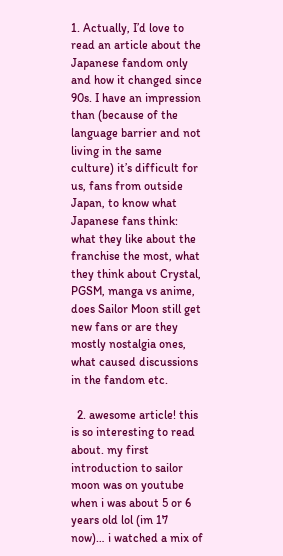1. Actually, I’d love to read an article about the Japanese fandom only and how it changed since 90s. I have an impression than (because of the language barrier and not living in the same culture) it’s difficult for us, fans from outside Japan, to know what Japanese fans think: what they like about the franchise the most, what they think about Crystal, PGSM, manga vs anime, does Sailor Moon still get new fans or are they mostly nostalgia ones, what caused discussions in the fandom etc.

  2. awesome article! this is so interesting to read about. my first introduction to sailor moon was on youtube when i was about 5 or 6 years old lol (im 17 now)… i watched a mix of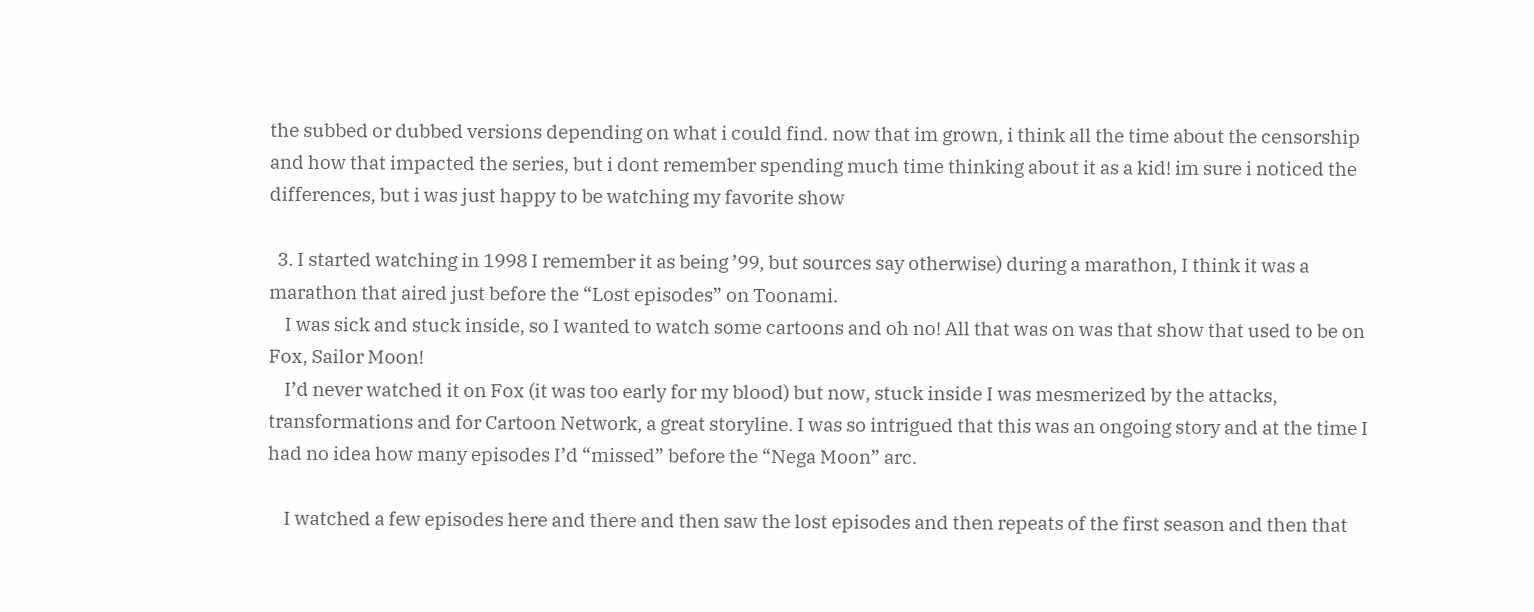the subbed or dubbed versions depending on what i could find. now that im grown, i think all the time about the censorship and how that impacted the series, but i dont remember spending much time thinking about it as a kid! im sure i noticed the differences, but i was just happy to be watching my favorite show

  3. I started watching in 1998 I remember it as being ’99, but sources say otherwise) during a marathon, I think it was a marathon that aired just before the “Lost episodes” on Toonami.
    I was sick and stuck inside, so I wanted to watch some cartoons and oh no! All that was on was that show that used to be on Fox, Sailor Moon!
    I’d never watched it on Fox (it was too early for my blood) but now, stuck inside I was mesmerized by the attacks, transformations and for Cartoon Network, a great storyline. I was so intrigued that this was an ongoing story and at the time I had no idea how many episodes I’d “missed” before the “Nega Moon” arc.

    I watched a few episodes here and there and then saw the lost episodes and then repeats of the first season and then that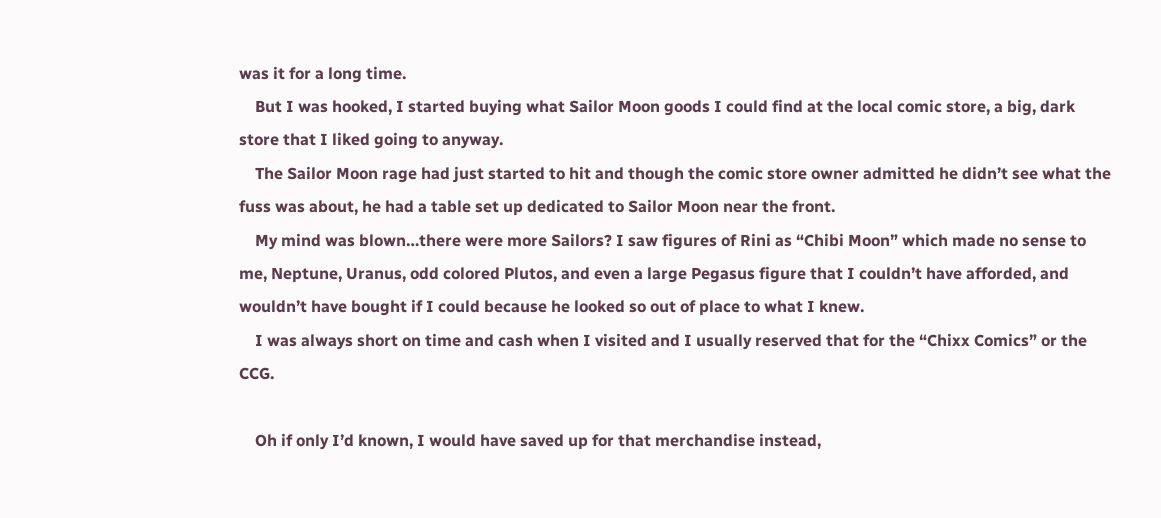was it for a long time.
    But I was hooked, I started buying what Sailor Moon goods I could find at the local comic store, a big, dark store that I liked going to anyway.
    The Sailor Moon rage had just started to hit and though the comic store owner admitted he didn’t see what the fuss was about, he had a table set up dedicated to Sailor Moon near the front.
    My mind was blown…there were more Sailors? I saw figures of Rini as “Chibi Moon” which made no sense to me, Neptune, Uranus, odd colored Plutos, and even a large Pegasus figure that I couldn’t have afforded, and wouldn’t have bought if I could because he looked so out of place to what I knew.
    I was always short on time and cash when I visited and I usually reserved that for the “Chixx Comics” or the CCG.

    Oh if only I’d known, I would have saved up for that merchandise instead,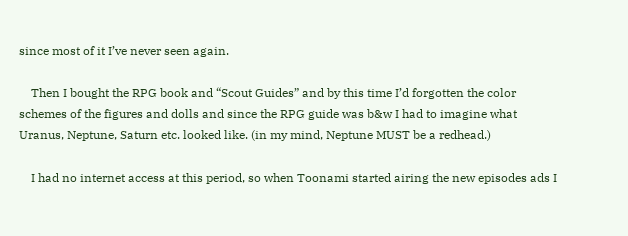since most of it I’ve never seen again.

    Then I bought the RPG book and “Scout Guides” and by this time I’d forgotten the color schemes of the figures and dolls and since the RPG guide was b&w I had to imagine what Uranus, Neptune, Saturn etc. looked like. (in my mind, Neptune MUST be a redhead.)

    I had no internet access at this period, so when Toonami started airing the new episodes ads I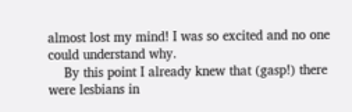almost lost my mind! I was so excited and no one could understand why.
    By this point I already knew that (gasp!) there were lesbians in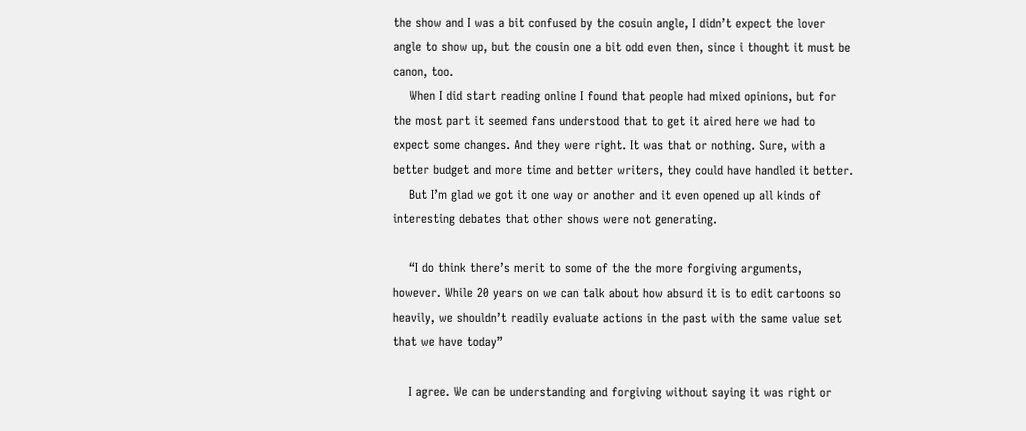the show and I was a bit confused by the cosuin angle, I didn’t expect the lover angle to show up, but the cousin one a bit odd even then, since i thought it must be canon, too.
    When I did start reading online I found that people had mixed opinions, but for the most part it seemed fans understood that to get it aired here we had to expect some changes. And they were right. It was that or nothing. Sure, with a better budget and more time and better writers, they could have handled it better.
    But I’m glad we got it one way or another and it even opened up all kinds of interesting debates that other shows were not generating.

    “I do think there’s merit to some of the the more forgiving arguments, however. While 20 years on we can talk about how absurd it is to edit cartoons so heavily, we shouldn’t readily evaluate actions in the past with the same value set that we have today”

    I agree. We can be understanding and forgiving without saying it was right or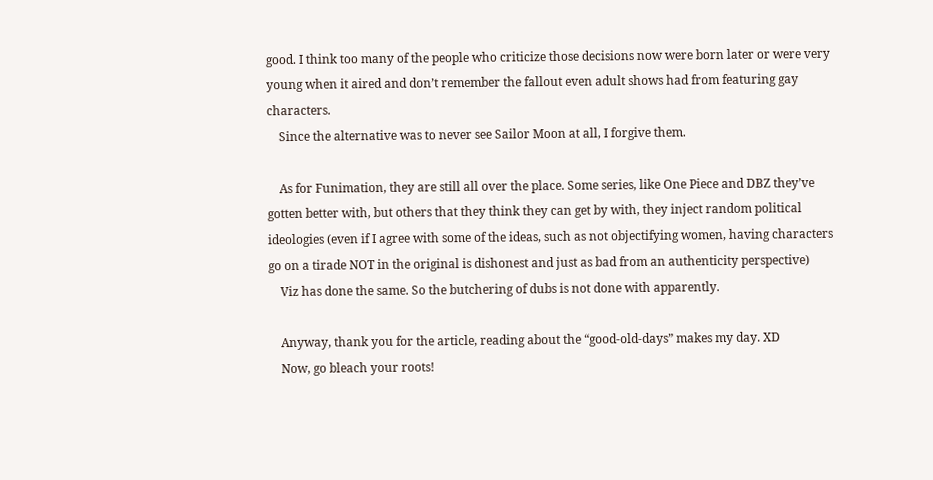good. I think too many of the people who criticize those decisions now were born later or were very young when it aired and don’t remember the fallout even adult shows had from featuring gay characters.
    Since the alternative was to never see Sailor Moon at all, I forgive them.

    As for Funimation, they are still all over the place. Some series, like One Piece and DBZ they’ve gotten better with, but others that they think they can get by with, they inject random political ideologies (even if I agree with some of the ideas, such as not objectifying women, having characters go on a tirade NOT in the original is dishonest and just as bad from an authenticity perspective)
    Viz has done the same. So the butchering of dubs is not done with apparently.

    Anyway, thank you for the article, reading about the “good-old-days” makes my day. XD
    Now, go bleach your roots!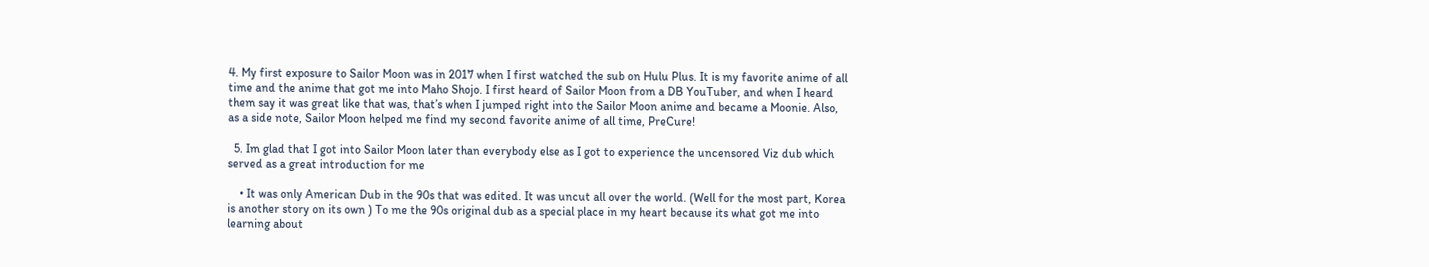4. My first exposure to Sailor Moon was in 2017 when I first watched the sub on Hulu Plus. It is my favorite anime of all time and the anime that got me into Maho Shojo. I first heard of Sailor Moon from a DB YouTuber, and when I heard them say it was great like that was, that’s when I jumped right into the Sailor Moon anime and became a Moonie. Also, as a side note, Sailor Moon helped me find my second favorite anime of all time, PreCure!

  5. Im glad that I got into Sailor Moon later than everybody else as I got to experience the uncensored Viz dub which served as a great introduction for me

    • It was only American Dub in the 90s that was edited. It was uncut all over the world. (Well for the most part, Korea is another story on its own ) To me the 90s original dub as a special place in my heart because its what got me into learning about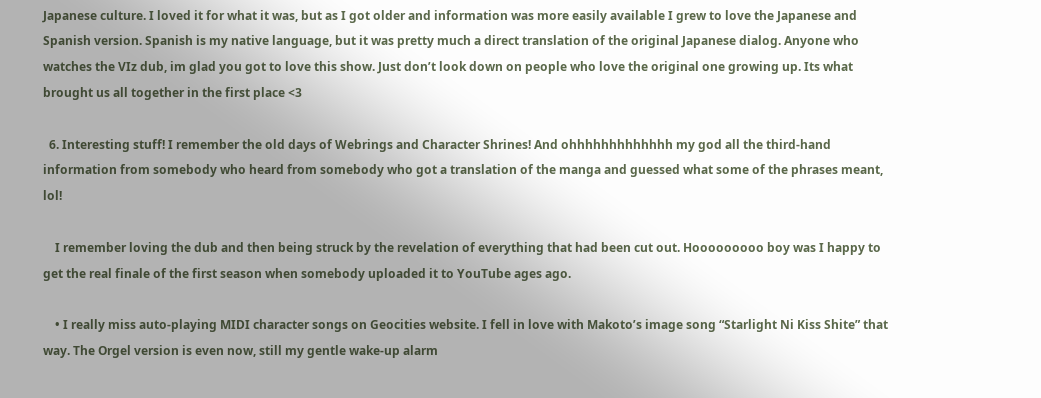Japanese culture. I loved it for what it was, but as I got older and information was more easily available I grew to love the Japanese and Spanish version. Spanish is my native language, but it was pretty much a direct translation of the original Japanese dialog. Anyone who watches the VIz dub, im glad you got to love this show. Just don’t look down on people who love the original one growing up. Its what brought us all together in the first place <3

  6. Interesting stuff! I remember the old days of Webrings and Character Shrines! And ohhhhhhhhhhhhh my god all the third-hand information from somebody who heard from somebody who got a translation of the manga and guessed what some of the phrases meant, lol!

    I remember loving the dub and then being struck by the revelation of everything that had been cut out. Hooooooooo boy was I happy to get the real finale of the first season when somebody uploaded it to YouTube ages ago.

    • I really miss auto-playing MIDI character songs on Geocities website. I fell in love with Makoto’s image song “Starlight Ni Kiss Shite” that way. The Orgel version is even now, still my gentle wake-up alarm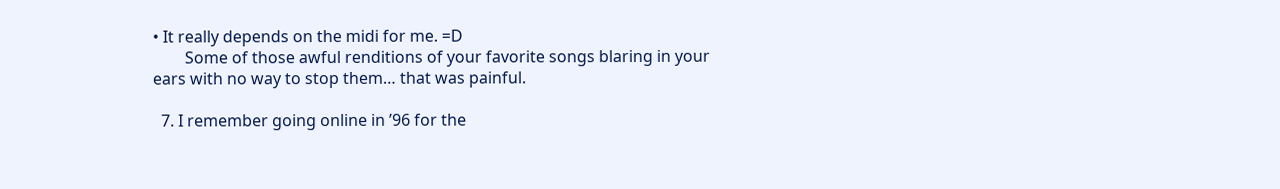• It really depends on the midi for me. =D
        Some of those awful renditions of your favorite songs blaring in your ears with no way to stop them… that was painful.

  7. I remember going online in ’96 for the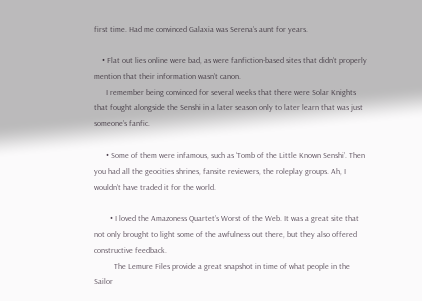first time. Had me convinced Galaxia was Serena’s aunt for years.

    • Flat out lies online were bad, as were fanfiction-based sites that didn’t properly mention that their information wasn’t canon.
      I remember being convinced for several weeks that there were Solar Knights that fought alongside the Senshi in a later season only to later learn that was just someone’s fanfic.

      • Some of them were infamous, such as ‘Tomb of the Little Known Senshi’. Then you had all the geocities shrines, fansite reviewers, the roleplay groups. Ah, I wouldn’t have traded it for the world.

        • I loved the Amazoness Quartet’s Worst of the Web. It was a great site that not only brought to light some of the awfulness out there, but they also offered constructive feedback.
          The Lemure Files provide a great snapshot in time of what people in the Sailor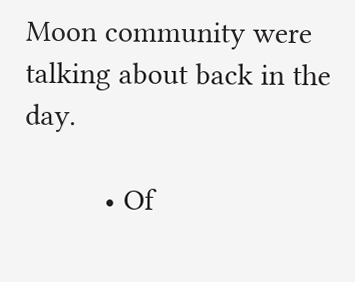Moon community were talking about back in the day.

          • Of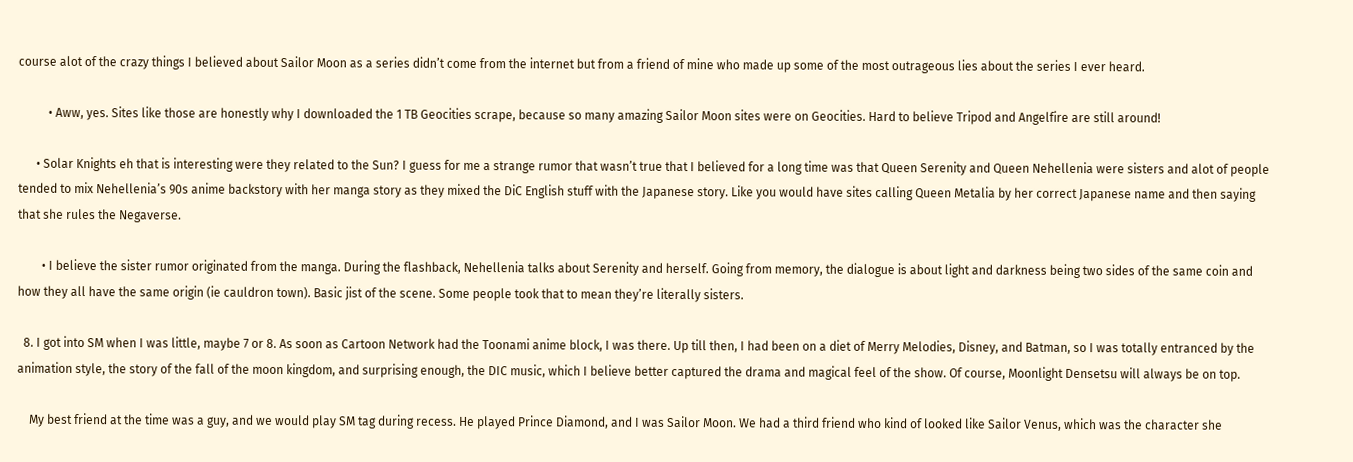course alot of the crazy things I believed about Sailor Moon as a series didn’t come from the internet but from a friend of mine who made up some of the most outrageous lies about the series I ever heard.

          • Aww, yes. Sites like those are honestly why I downloaded the 1 TB Geocities scrape, because so many amazing Sailor Moon sites were on Geocities. Hard to believe Tripod and Angelfire are still around!

      • Solar Knights eh that is interesting were they related to the Sun? I guess for me a strange rumor that wasn’t true that I believed for a long time was that Queen Serenity and Queen Nehellenia were sisters and alot of people tended to mix Nehellenia’s 90s anime backstory with her manga story as they mixed the DiC English stuff with the Japanese story. Like you would have sites calling Queen Metalia by her correct Japanese name and then saying that she rules the Negaverse.

        • I believe the sister rumor originated from the manga. During the flashback, Nehellenia talks about Serenity and herself. Going from memory, the dialogue is about light and darkness being two sides of the same coin and how they all have the same origin (ie cauldron town). Basic jist of the scene. Some people took that to mean they’re literally sisters.

  8. I got into SM when I was little, maybe 7 or 8. As soon as Cartoon Network had the Toonami anime block, I was there. Up till then, I had been on a diet of Merry Melodies, Disney, and Batman, so I was totally entranced by the animation style, the story of the fall of the moon kingdom, and surprising enough, the DIC music, which I believe better captured the drama and magical feel of the show. Of course, Moonlight Densetsu will always be on top.

    My best friend at the time was a guy, and we would play SM tag during recess. He played Prince Diamond, and I was Sailor Moon. We had a third friend who kind of looked like Sailor Venus, which was the character she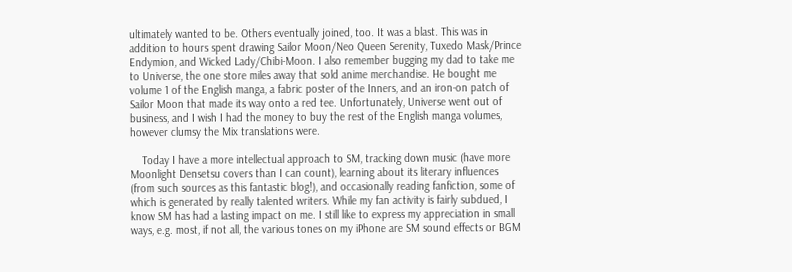ultimately wanted to be. Others eventually joined, too. It was a blast. This was in addition to hours spent drawing Sailor Moon/Neo Queen Serenity, Tuxedo Mask/Prince Endymion, and Wicked Lady/Chibi-Moon. I also remember bugging my dad to take me to Universe, the one store miles away that sold anime merchandise. He bought me volume 1 of the English manga, a fabric poster of the Inners, and an iron-on patch of Sailor Moon that made its way onto a red tee. Unfortunately, Universe went out of business, and I wish I had the money to buy the rest of the English manga volumes, however clumsy the Mix translations were.

    Today I have a more intellectual approach to SM, tracking down music (have more Moonlight Densetsu covers than I can count), learning about its literary influences (from such sources as this fantastic blog!), and occasionally reading fanfiction, some of which is generated by really talented writers. While my fan activity is fairly subdued, I know SM has had a lasting impact on me. I still like to express my appreciation in small ways, e.g. most, if not all, the various tones on my iPhone are SM sound effects or BGM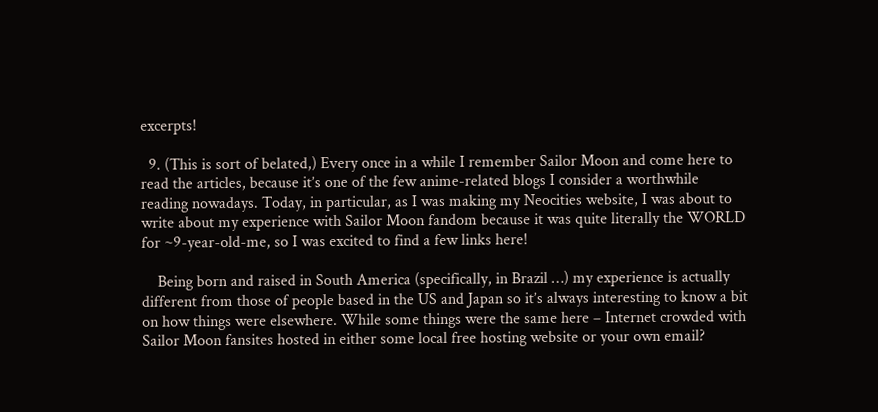excerpts!

  9. (This is sort of belated,) Every once in a while I remember Sailor Moon and come here to read the articles, because it’s one of the few anime-related blogs I consider a worthwhile reading nowadays. Today, in particular, as I was making my Neocities website, I was about to write about my experience with Sailor Moon fandom because it was quite literally the WORLD for ~9-year-old-me, so I was excited to find a few links here!

    Being born and raised in South America (specifically, in Brazil …) my experience is actually different from those of people based in the US and Japan so it’s always interesting to know a bit on how things were elsewhere. While some things were the same here – Internet crowded with Sailor Moon fansites hosted in either some local free hosting website or your own email?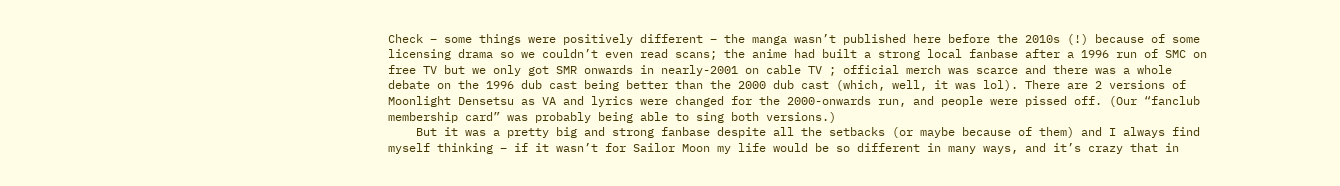Check – some things were positively different – the manga wasn’t published here before the 2010s (!) because of some licensing drama so we couldn’t even read scans; the anime had built a strong local fanbase after a 1996 run of SMC on free TV but we only got SMR onwards in nearly-2001 on cable TV ; official merch was scarce and there was a whole debate on the 1996 dub cast being better than the 2000 dub cast (which, well, it was lol). There are 2 versions of Moonlight Densetsu as VA and lyrics were changed for the 2000-onwards run, and people were pissed off. (Our “fanclub membership card” was probably being able to sing both versions.)
    But it was a pretty big and strong fanbase despite all the setbacks (or maybe because of them) and I always find myself thinking – if it wasn’t for Sailor Moon my life would be so different in many ways, and it’s crazy that in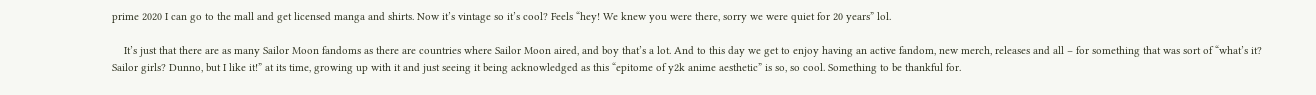prime 2020 I can go to the mall and get licensed manga and shirts. Now it’s vintage so it’s cool? Feels “hey! We knew you were there, sorry we were quiet for 20 years” lol.

    It’s just that there are as many Sailor Moon fandoms as there are countries where Sailor Moon aired, and boy that’s a lot. And to this day we get to enjoy having an active fandom, new merch, releases and all – for something that was sort of “what’s it? Sailor girls? Dunno, but I like it!” at its time, growing up with it and just seeing it being acknowledged as this “epitome of y2k anime aesthetic” is so, so cool. Something to be thankful for.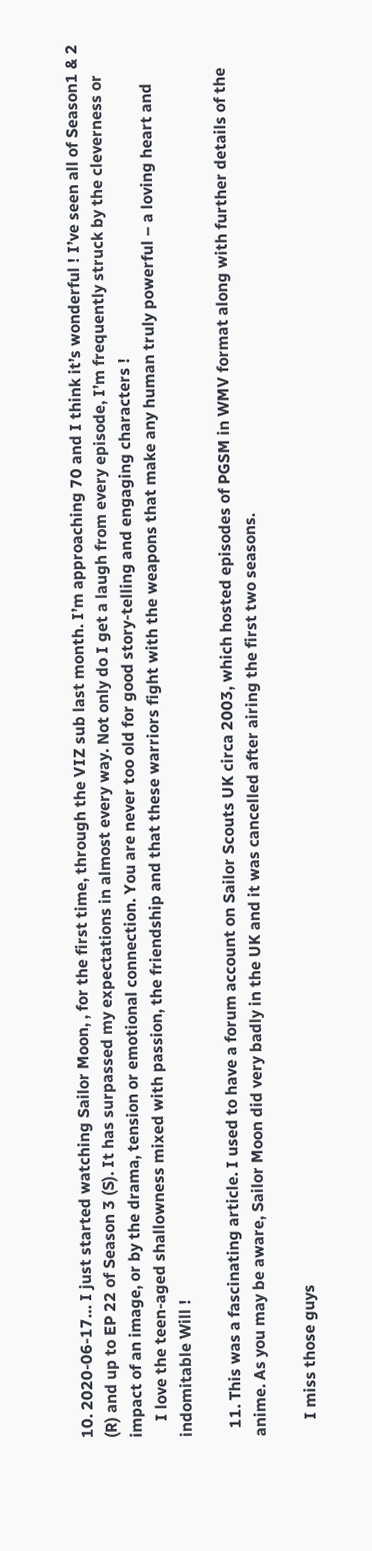10. 2020-06-17… I just started watching Sailor Moon, , for the first time, through the VIZ sub last month. I’m approaching 70 and I think it’s wonderful ! I’ve seen all of Season1 & 2 (R) and up to EP 22 of Season 3 (S). It has surpassed my expectations in almost every way. Not only do I get a laugh from every episode, I’m frequently struck by the cleverness or impact of an image, or by the drama, tension or emotional connection. You are never too old for good story-telling and engaging characters !
    I love the teen-aged shallowness mixed with passion, the friendship and that these warriors fight with the weapons that make any human truly powerful – a loving heart and indomitable Will !

  11. This was a fascinating article. I used to have a forum account on Sailor Scouts UK circa 2003, which hosted episodes of PGSM in WMV format along with further details of the anime. As you may be aware, Sailor Moon did very badly in the UK and it was cancelled after airing the first two seasons.

    I miss those guys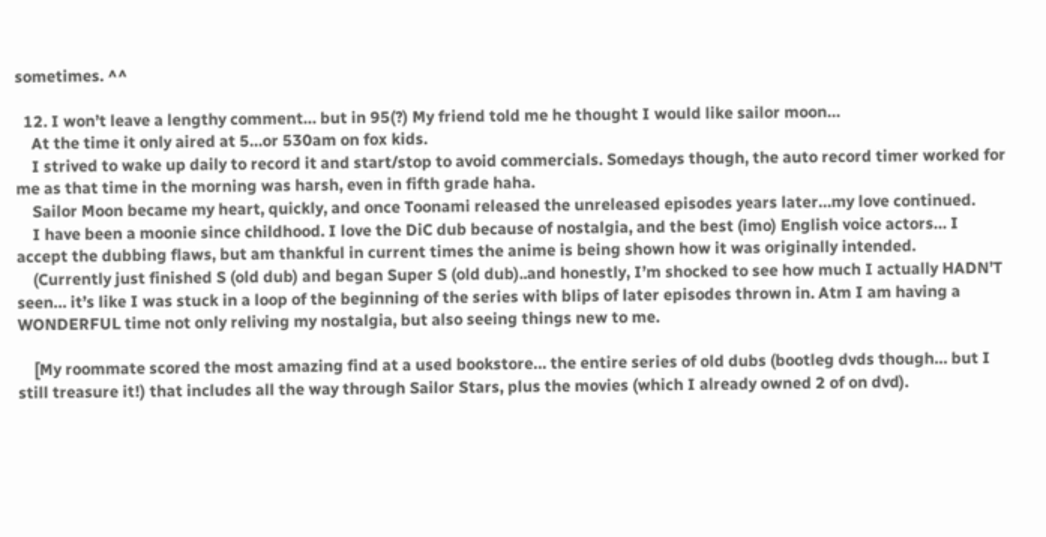sometimes. ^^

  12. I won’t leave a lengthy comment… but in 95(?) My friend told me he thought I would like sailor moon…
    At the time it only aired at 5…or 530am on fox kids.
    I strived to wake up daily to record it and start/stop to avoid commercials. Somedays though, the auto record timer worked for me as that time in the morning was harsh, even in fifth grade haha.
    Sailor Moon became my heart, quickly, and once Toonami released the unreleased episodes years later…my love continued.
    I have been a moonie since childhood. I love the DiC dub because of nostalgia, and the best (imo) English voice actors… I accept the dubbing flaws, but am thankful in current times the anime is being shown how it was originally intended.
    (Currently just finished S (old dub) and began Super S (old dub)..and honestly, I’m shocked to see how much I actually HADN’T seen… it’s like I was stuck in a loop of the beginning of the series with blips of later episodes thrown in. Atm I am having a WONDERFUL time not only reliving my nostalgia, but also seeing things new to me.

    [My roommate scored the most amazing find at a used bookstore… the entire series of old dubs (bootleg dvds though… but I still treasure it!) that includes all the way through Sailor Stars, plus the movies (which I already owned 2 of on dvd).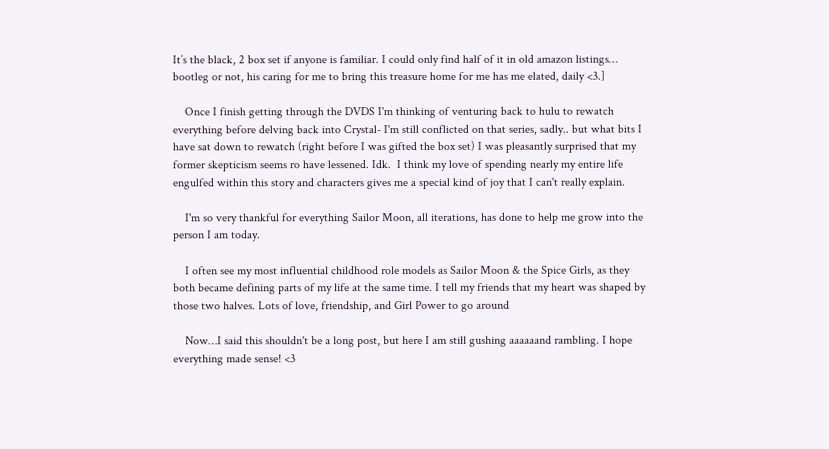It’s the black, 2 box set if anyone is familiar. I could only find half of it in old amazon listings… bootleg or not, his caring for me to bring this treasure home for me has me elated, daily <3.]

    Once I finish getting through the DVDS I'm thinking of venturing back to hulu to rewatch everything before delving back into Crystal- I'm still conflicted on that series, sadly.. but what bits I have sat down to rewatch (right before I was gifted the box set) I was pleasantly surprised that my former skepticism seems ro have lessened. Idk.  I think my love of spending nearly my entire life engulfed within this story and characters gives me a special kind of joy that I can't really explain.

    I'm so very thankful for everything Sailor Moon, all iterations, has done to help me grow into the person I am today.

    I often see my most influential childhood role models as Sailor Moon & the Spice Girls, as they both became defining parts of my life at the same time. I tell my friends that my heart was shaped by those two halves. Lots of love, friendship, and Girl Power to go around

    Now…I said this shouldn't be a long post, but here I am still gushing aaaaaand rambling. I hope everything made sense! <3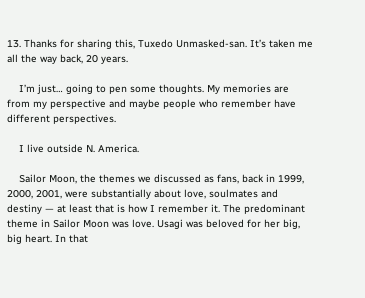13. Thanks for sharing this, Tuxedo Unmasked-san. It’s taken me all the way back, 20 years.

    I’m just… going to pen some thoughts. My memories are from my perspective and maybe people who remember have different perspectives.

    I live outside N. America.

    Sailor Moon, the themes we discussed as fans, back in 1999, 2000, 2001, were substantially about love, soulmates and destiny — at least that is how I remember it. The predominant theme in Sailor Moon was love. Usagi was beloved for her big, big heart. In that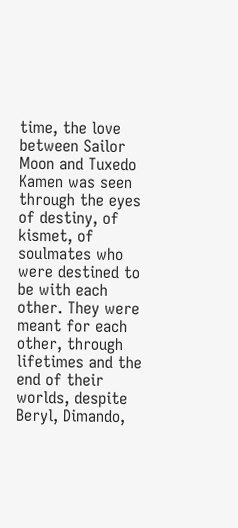time, the love between Sailor Moon and Tuxedo Kamen was seen through the eyes of destiny, of kismet, of soulmates who were destined to be with each other. They were meant for each other, through lifetimes and the end of their worlds, despite Beryl, Dimando,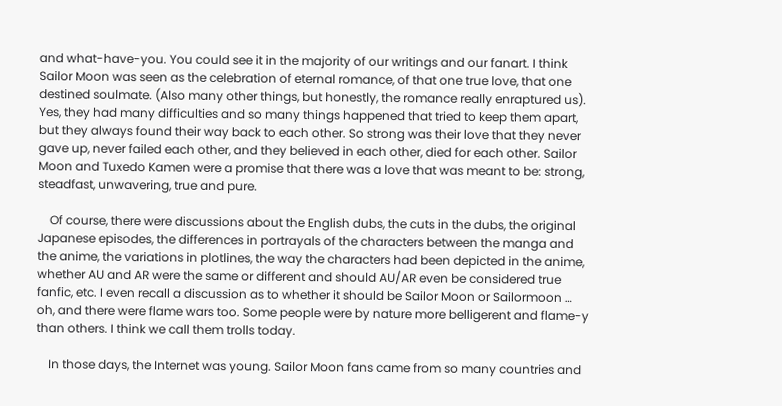and what-have-you. You could see it in the majority of our writings and our fanart. I think Sailor Moon was seen as the celebration of eternal romance, of that one true love, that one destined soulmate. (Also many other things, but honestly, the romance really enraptured us). Yes, they had many difficulties and so many things happened that tried to keep them apart, but they always found their way back to each other. So strong was their love that they never gave up, never failed each other, and they believed in each other, died for each other. Sailor Moon and Tuxedo Kamen were a promise that there was a love that was meant to be: strong, steadfast, unwavering, true and pure.

    Of course, there were discussions about the English dubs, the cuts in the dubs, the original Japanese episodes, the differences in portrayals of the characters between the manga and the anime, the variations in plotlines, the way the characters had been depicted in the anime, whether AU and AR were the same or different and should AU/AR even be considered true fanfic, etc. I even recall a discussion as to whether it should be Sailor Moon or Sailormoon … oh, and there were flame wars too. Some people were by nature more belligerent and flame-y than others. I think we call them trolls today.

    In those days, the Internet was young. Sailor Moon fans came from so many countries and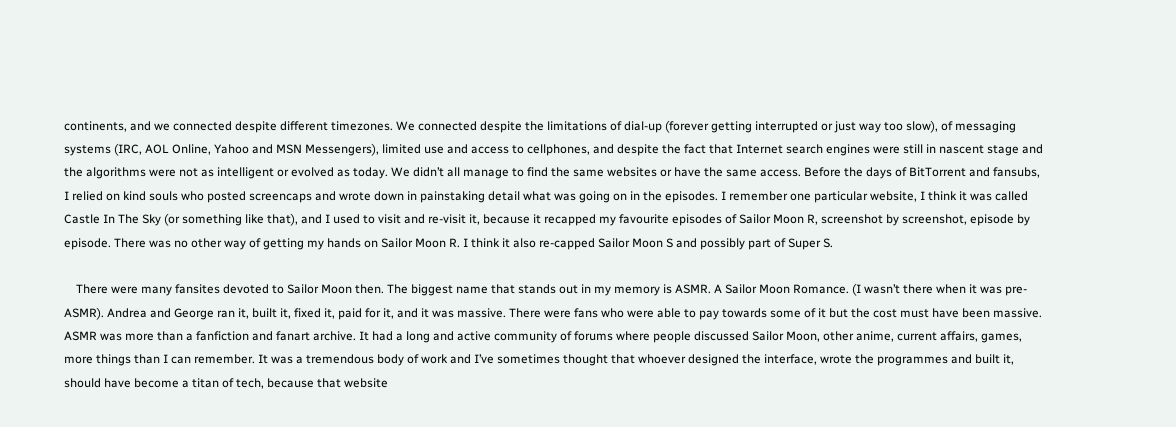continents, and we connected despite different timezones. We connected despite the limitations of dial-up (forever getting interrupted or just way too slow), of messaging systems (IRC, AOL Online, Yahoo and MSN Messengers), limited use and access to cellphones, and despite the fact that Internet search engines were still in nascent stage and the algorithms were not as intelligent or evolved as today. We didn’t all manage to find the same websites or have the same access. Before the days of BitTorrent and fansubs, I relied on kind souls who posted screencaps and wrote down in painstaking detail what was going on in the episodes. I remember one particular website, I think it was called Castle In The Sky (or something like that), and I used to visit and re-visit it, because it recapped my favourite episodes of Sailor Moon R, screenshot by screenshot, episode by episode. There was no other way of getting my hands on Sailor Moon R. I think it also re-capped Sailor Moon S and possibly part of Super S.

    There were many fansites devoted to Sailor Moon then. The biggest name that stands out in my memory is ASMR. A Sailor Moon Romance. (I wasn’t there when it was pre-ASMR). Andrea and George ran it, built it, fixed it, paid for it, and it was massive. There were fans who were able to pay towards some of it but the cost must have been massive. ASMR was more than a fanfiction and fanart archive. It had a long and active community of forums where people discussed Sailor Moon, other anime, current affairs, games, more things than I can remember. It was a tremendous body of work and I’ve sometimes thought that whoever designed the interface, wrote the programmes and built it, should have become a titan of tech, because that website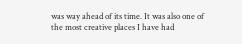was way ahead of its time. It was also one of the most creative places I have had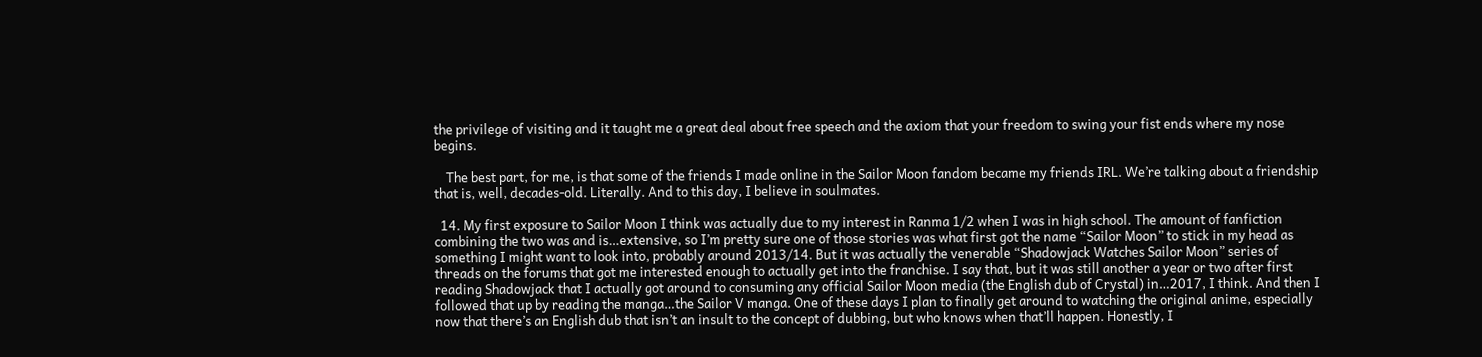the privilege of visiting and it taught me a great deal about free speech and the axiom that your freedom to swing your fist ends where my nose begins.

    The best part, for me, is that some of the friends I made online in the Sailor Moon fandom became my friends IRL. We’re talking about a friendship that is, well, decades-old. Literally. And to this day, I believe in soulmates.

  14. My first exposure to Sailor Moon I think was actually due to my interest in Ranma 1/2 when I was in high school. The amount of fanfiction combining the two was and is…extensive, so I’m pretty sure one of those stories was what first got the name “Sailor Moon” to stick in my head as something I might want to look into, probably around 2013/14. But it was actually the venerable “Shadowjack Watches Sailor Moon” series of threads on the forums that got me interested enough to actually get into the franchise. I say that, but it was still another a year or two after first reading Shadowjack that I actually got around to consuming any official Sailor Moon media (the English dub of Crystal) in…2017, I think. And then I followed that up by reading the manga…the Sailor V manga. One of these days I plan to finally get around to watching the original anime, especially now that there’s an English dub that isn’t an insult to the concept of dubbing, but who knows when that’ll happen. Honestly, I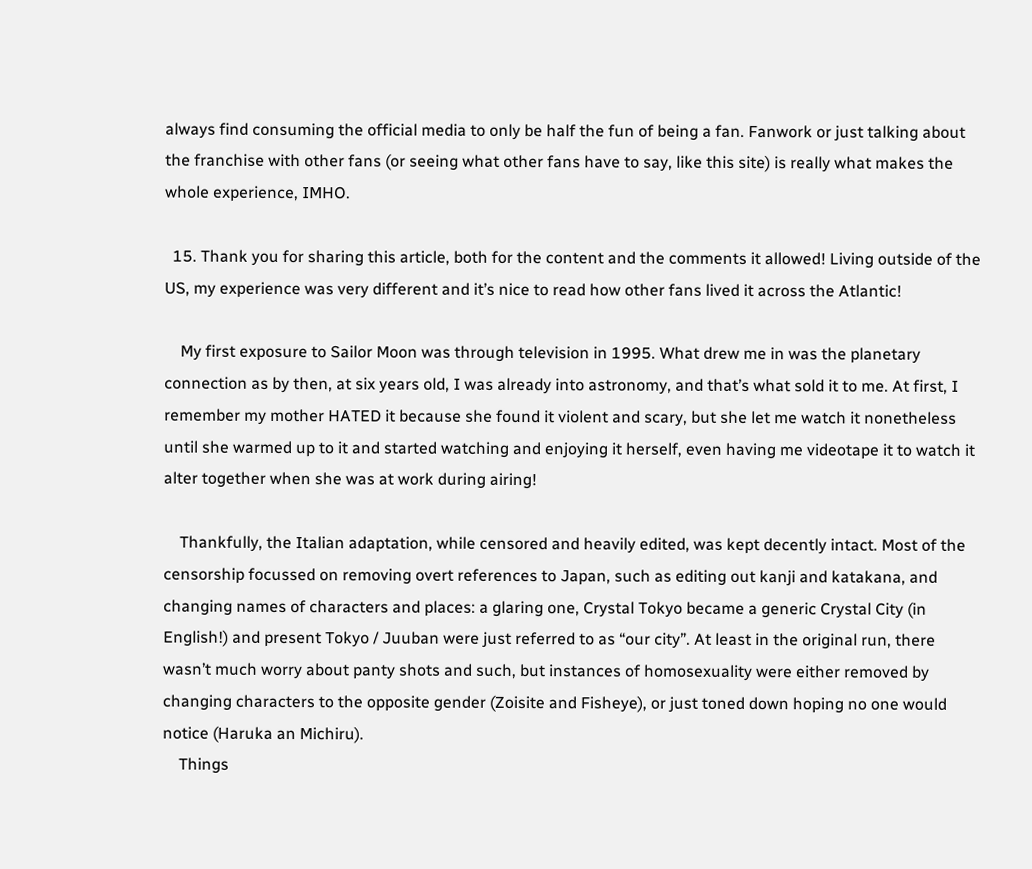always find consuming the official media to only be half the fun of being a fan. Fanwork or just talking about the franchise with other fans (or seeing what other fans have to say, like this site) is really what makes the whole experience, IMHO.

  15. Thank you for sharing this article, both for the content and the comments it allowed! Living outside of the US, my experience was very different and it’s nice to read how other fans lived it across the Atlantic!

    My first exposure to Sailor Moon was through television in 1995. What drew me in was the planetary connection as by then, at six years old, I was already into astronomy, and that’s what sold it to me. At first, I remember my mother HATED it because she found it violent and scary, but she let me watch it nonetheless until she warmed up to it and started watching and enjoying it herself, even having me videotape it to watch it alter together when she was at work during airing!

    Thankfully, the Italian adaptation, while censored and heavily edited, was kept decently intact. Most of the censorship focussed on removing overt references to Japan, such as editing out kanji and katakana, and changing names of characters and places: a glaring one, Crystal Tokyo became a generic Crystal City (in English!) and present Tokyo / Juuban were just referred to as “our city”. At least in the original run, there wasn’t much worry about panty shots and such, but instances of homosexuality were either removed by changing characters to the opposite gender (Zoisite and Fisheye), or just toned down hoping no one would notice (Haruka an Michiru).
    Things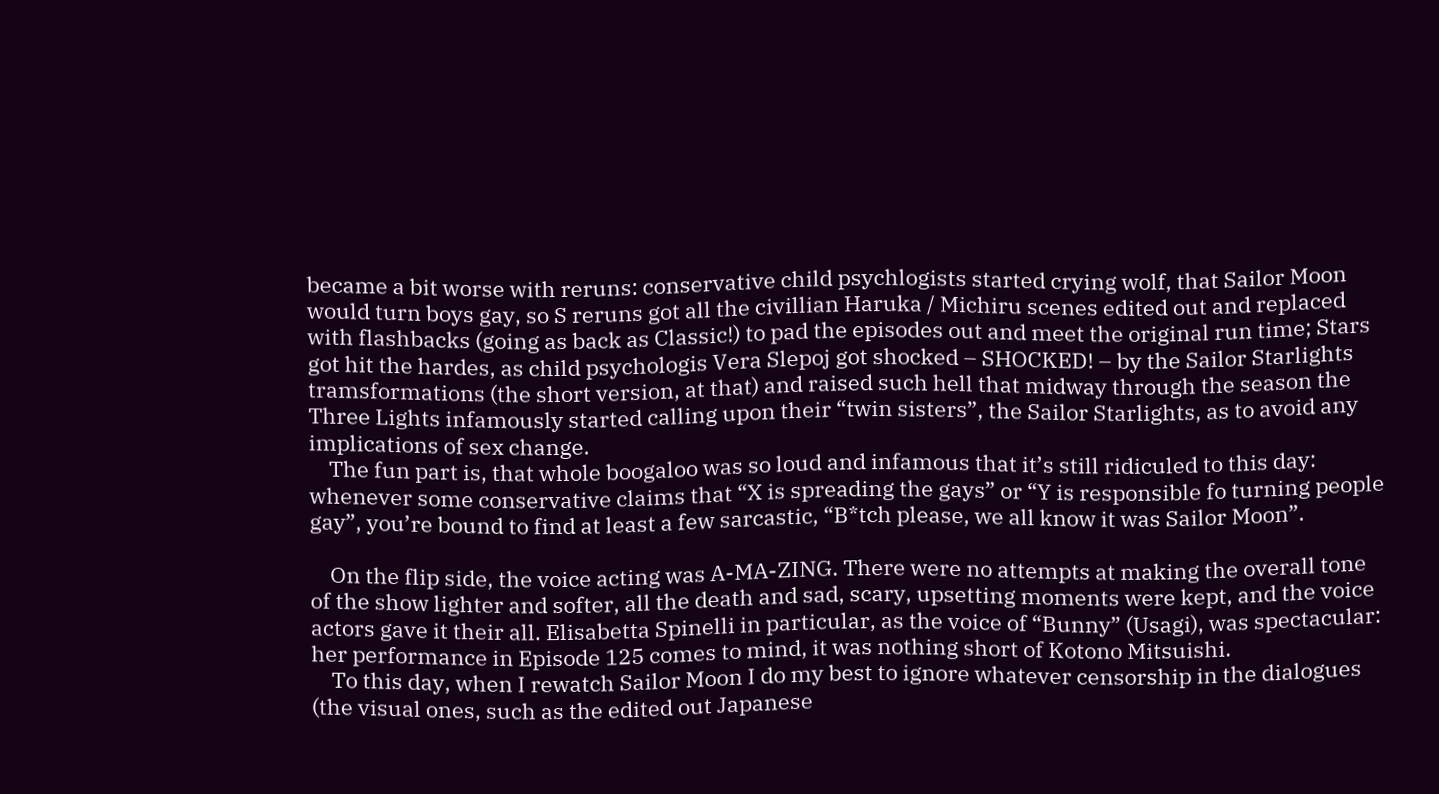became a bit worse with reruns: conservative child psychlogists started crying wolf, that Sailor Moon would turn boys gay, so S reruns got all the civillian Haruka / Michiru scenes edited out and replaced with flashbacks (going as back as Classic!) to pad the episodes out and meet the original run time; Stars got hit the hardes, as child psychologis Vera Slepoj got shocked – SHOCKED! – by the Sailor Starlights tramsformations (the short version, at that) and raised such hell that midway through the season the Three Lights infamously started calling upon their “twin sisters”, the Sailor Starlights, as to avoid any implications of sex change.
    The fun part is, that whole boogaloo was so loud and infamous that it’s still ridiculed to this day: whenever some conservative claims that “X is spreading the gays” or “Y is responsible fo turning people gay”, you’re bound to find at least a few sarcastic, “B*tch please, we all know it was Sailor Moon”.

    On the flip side, the voice acting was A-MA-ZING. There were no attempts at making the overall tone of the show lighter and softer, all the death and sad, scary, upsetting moments were kept, and the voice actors gave it their all. Elisabetta Spinelli in particular, as the voice of “Bunny” (Usagi), was spectacular: her performance in Episode 125 comes to mind, it was nothing short of Kotono Mitsuishi.
    To this day, when I rewatch Sailor Moon I do my best to ignore whatever censorship in the dialogues (the visual ones, such as the edited out Japanese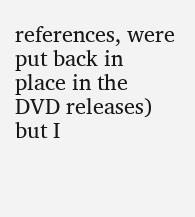references, were put back in place in the DVD releases) but I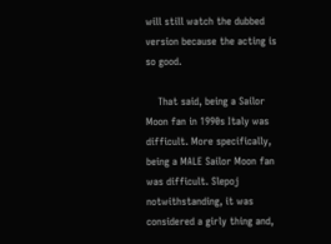will still watch the dubbed version because the acting is so good.

    That said, being a Sailor Moon fan in 1990s Italy was difficult. More specifically, being a MALE Sailor Moon fan was difficult. Slepoj notwithstanding, it was considered a girly thing and,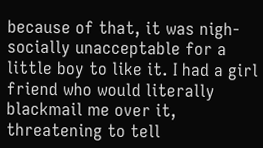because of that, it was nigh-socially unacceptable for a little boy to like it. I had a girl friend who would literally blackmail me over it, threatening to tell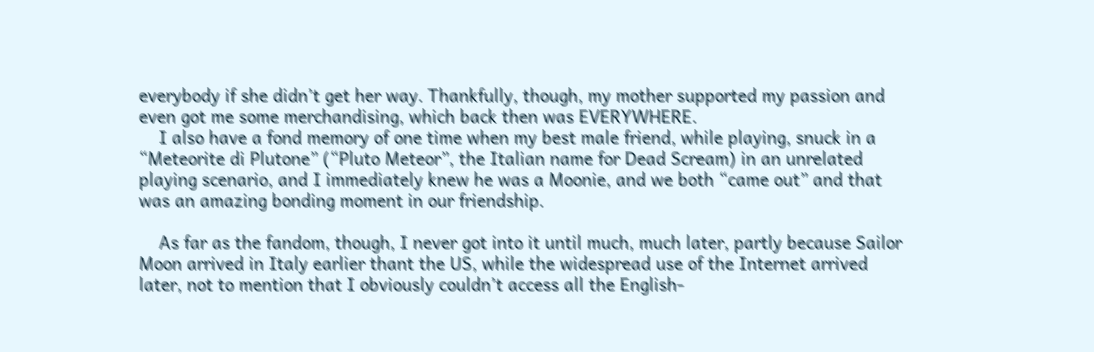everybody if she didn’t get her way. Thankfully, though, my mother supported my passion and even got me some merchandising, which back then was EVERYWHERE.
    I also have a fond memory of one time when my best male friend, while playing, snuck in a “Meteorite di Plutone” (“Pluto Meteor”, the Italian name for Dead Scream) in an unrelated playing scenario, and I immediately knew he was a Moonie, and we both “came out” and that was an amazing bonding moment in our friendship.

    As far as the fandom, though, I never got into it until much, much later, partly because Sailor Moon arrived in Italy earlier thant the US, while the widespread use of the Internet arrived later, not to mention that I obviously couldn’t access all the English-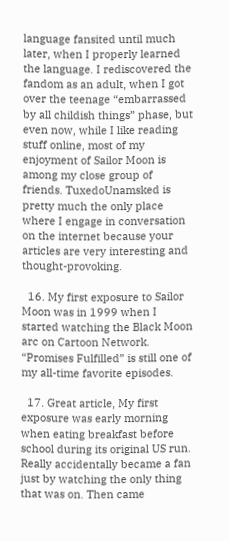language fansited until much later, when I properly learned the language. I rediscovered the fandom as an adult, when I got over the teenage “embarrassed by all childish things” phase, but even now, while I like reading stuff online, most of my enjoyment of Sailor Moon is among my close group of friends. TuxedoUnamsked is pretty much the only place where I engage in conversation on the internet because your articles are very interesting and thought-provoking.

  16. My first exposure to Sailor Moon was in 1999 when I started watching the Black Moon arc on Cartoon Network. “Promises Fulfilled” is still one of my all-time favorite episodes.

  17. Great article, My first exposure was early morning when eating breakfast before school during its original US run. Really accidentally became a fan just by watching the only thing that was on. Then came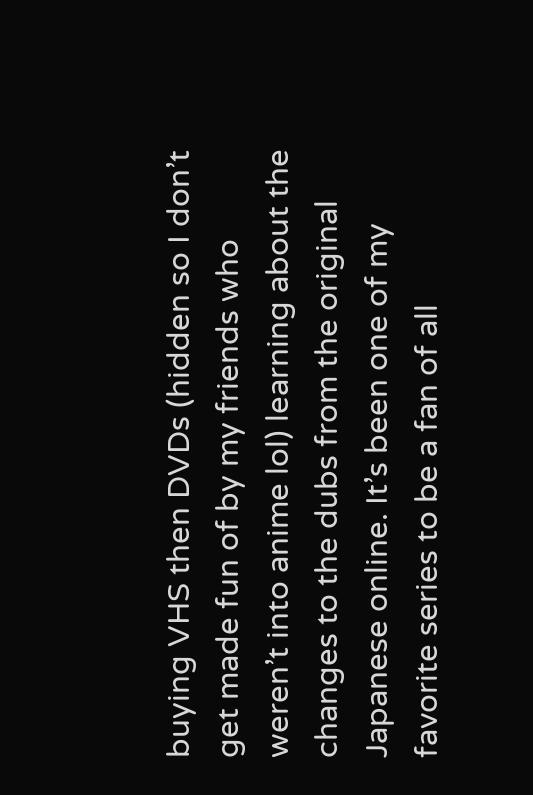buying VHS then DVDs (hidden so I don’t get made fun of by my friends who weren’t into anime lol) learning about the changes to the dubs from the original Japanese online. It’s been one of my favorite series to be a fan of all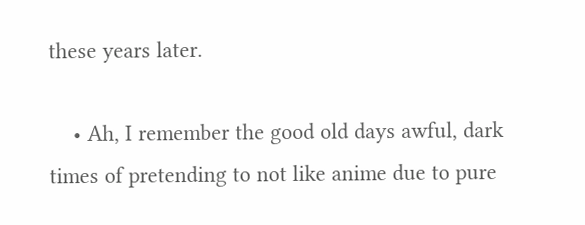these years later.

    • Ah, I remember the good old days awful, dark times of pretending to not like anime due to pure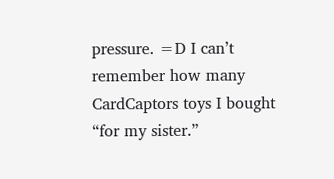pressure. =D I can’t remember how many CardCaptors toys I bought “for my sister.”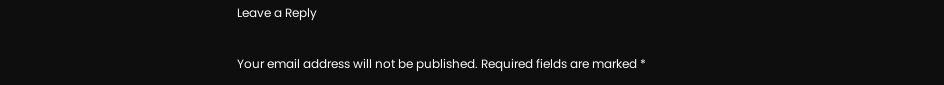Leave a Reply

Your email address will not be published. Required fields are marked *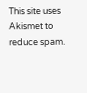This site uses Akismet to reduce spam.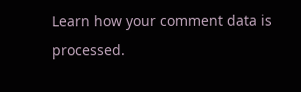Learn how your comment data is processed.